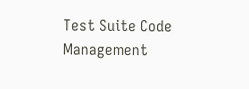Test Suite Code Management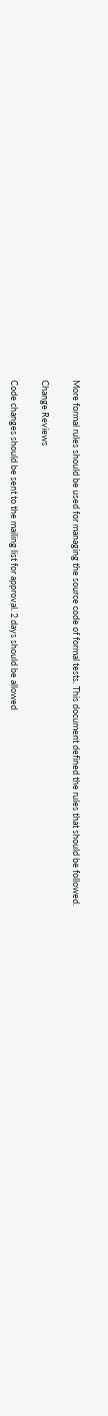More formal rules should be used for managing the source code of formal tests. This document defined the rules that should be followed.

Change Reviews

Code changes should be sent to the mailing list for approval. 2 days should be allowed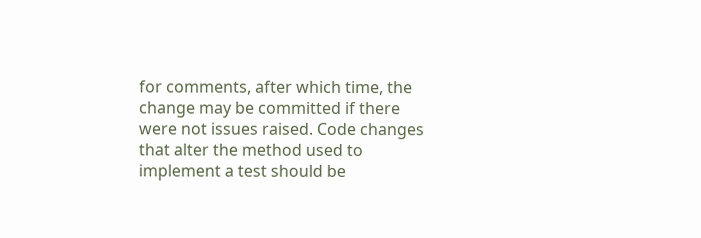for comments, after which time, the change may be committed if there were not issues raised. Code changes that alter the method used to implement a test should be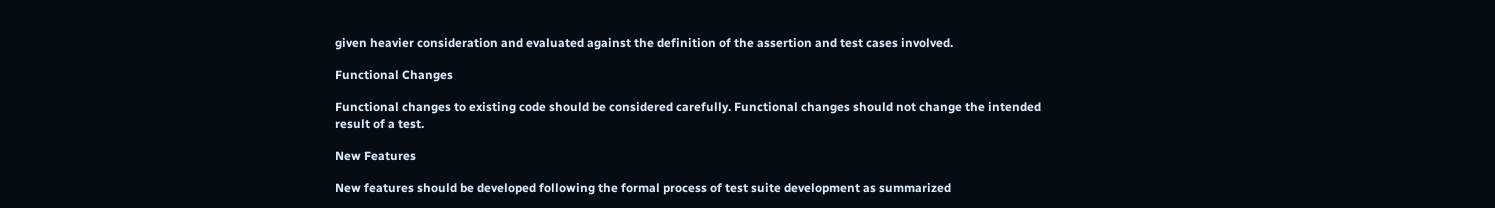given heavier consideration and evaluated against the definition of the assertion and test cases involved.

Functional Changes

Functional changes to existing code should be considered carefully. Functional changes should not change the intended result of a test.

New Features

New features should be developed following the formal process of test suite development as summarized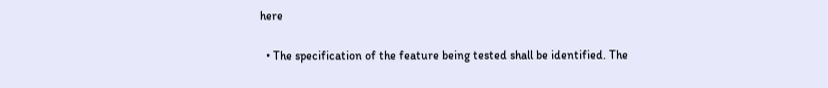here

  • The specification of the feature being tested shall be identified. The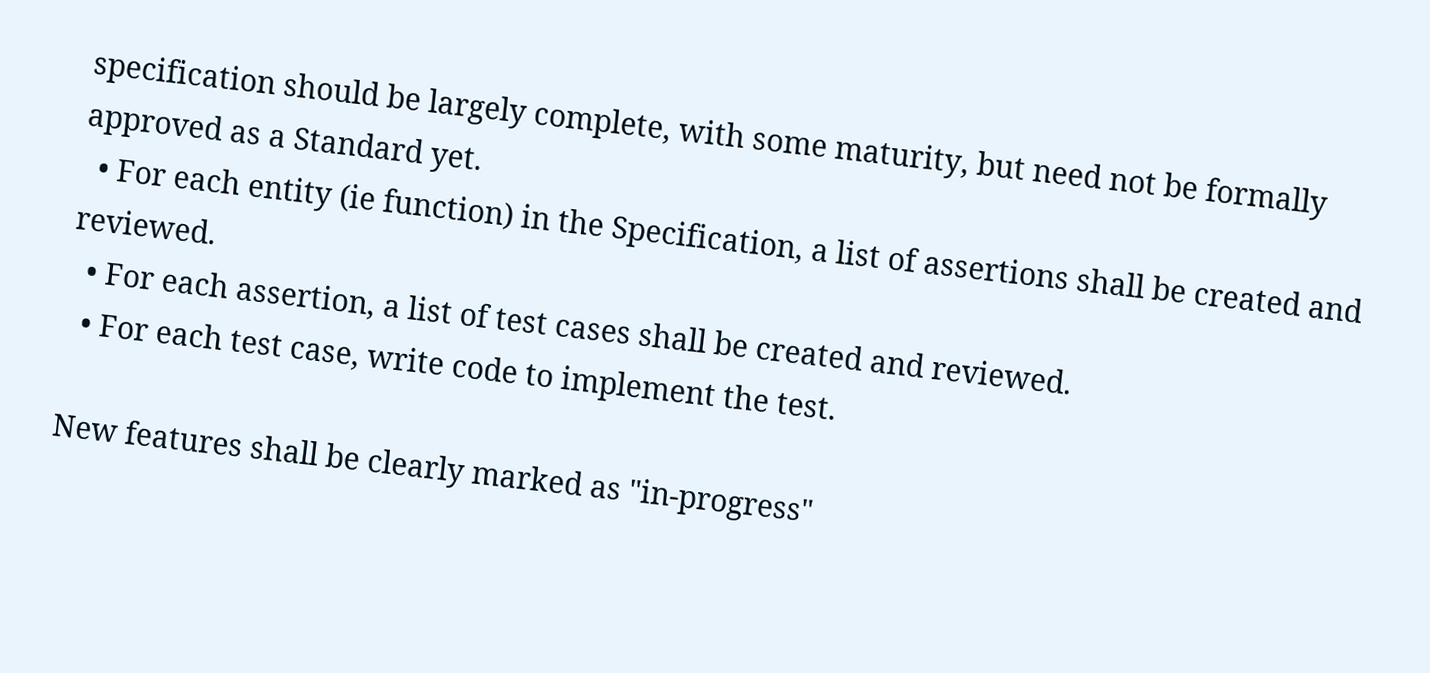specification should be largely complete, with some maturity, but need not be formally approved as a Standard yet.
  • For each entity (ie function) in the Specification, a list of assertions shall be created and reviewed.
  • For each assertion, a list of test cases shall be created and reviewed.
  • For each test case, write code to implement the test.

New features shall be clearly marked as "in-progress"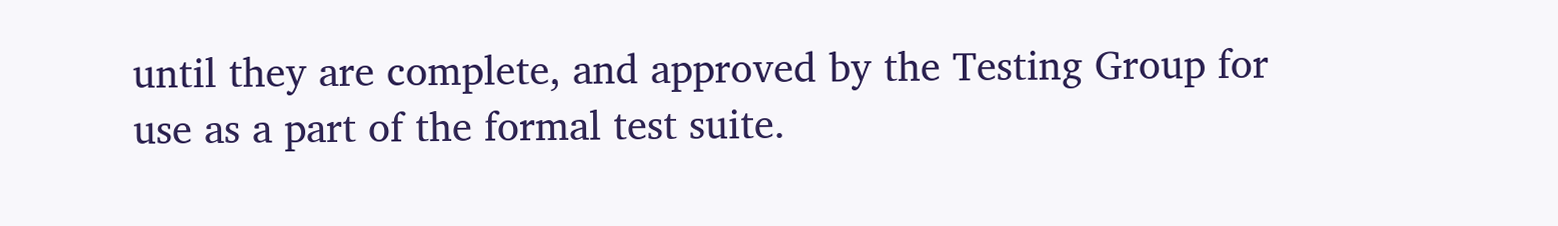until they are complete, and approved by the Testing Group for use as a part of the formal test suite.